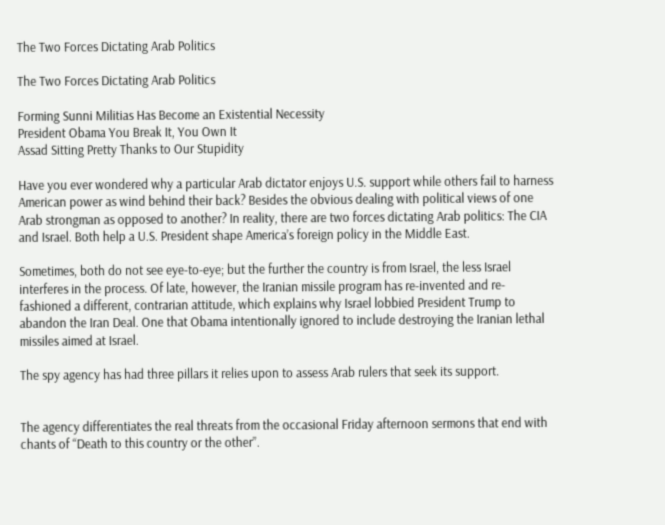The Two Forces Dictating Arab Politics

The Two Forces Dictating Arab Politics

Forming Sunni Militias Has Become an Existential Necessity
President Obama You Break It, You Own It
Assad Sitting Pretty Thanks to Our Stupidity

Have you ever wondered why a particular Arab dictator enjoys U.S. support while others fail to harness American power as wind behind their back? Besides the obvious dealing with political views of one Arab strongman as opposed to another? In reality, there are two forces dictating Arab politics: The CIA and Israel. Both help a U.S. President shape America’s foreign policy in the Middle East.

Sometimes, both do not see eye-to-eye; but the further the country is from Israel, the less Israel interferes in the process. Of late, however, the Iranian missile program has re-invented and re-fashioned a different, contrarian attitude, which explains why Israel lobbied President Trump to abandon the Iran Deal. One that Obama intentionally ignored to include destroying the Iranian lethal missiles aimed at Israel.

The spy agency has had three pillars it relies upon to assess Arab rulers that seek its support.


The agency differentiates the real threats from the occasional Friday afternoon sermons that end with chants of “Death to this country or the other”.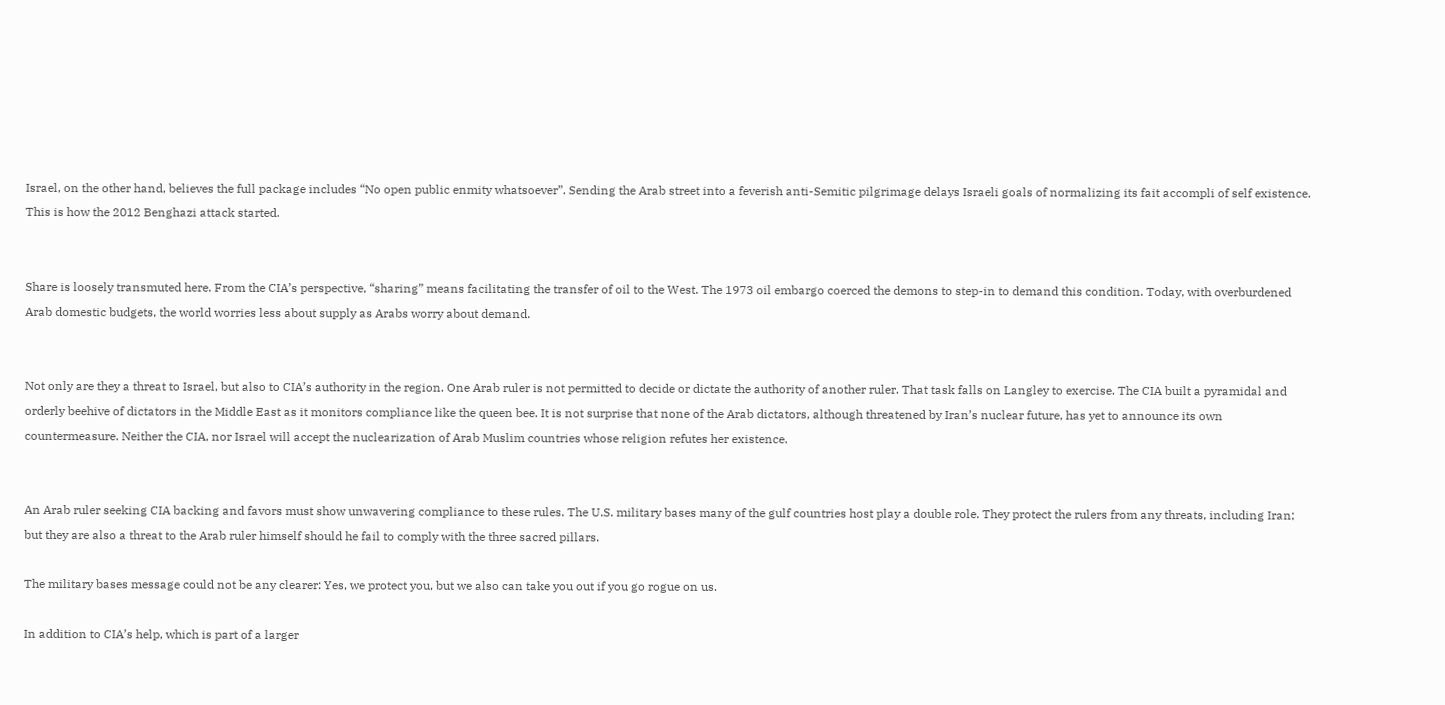Israel, on the other hand, believes the full package includes “No open public enmity whatsoever”. Sending the Arab street into a feverish anti-Semitic pilgrimage delays Israeli goals of normalizing its fait accompli of self existence. This is how the 2012 Benghazi attack started.


Share is loosely transmuted here. From the CIA’s perspective, “sharing” means facilitating the transfer of oil to the West. The 1973 oil embargo coerced the demons to step-in to demand this condition. Today, with overburdened Arab domestic budgets, the world worries less about supply as Arabs worry about demand.


Not only are they a threat to Israel, but also to CIA’s authority in the region. One Arab ruler is not permitted to decide or dictate the authority of another ruler. That task falls on Langley to exercise. The CIA built a pyramidal and orderly beehive of dictators in the Middle East as it monitors compliance like the queen bee. It is not surprise that none of the Arab dictators, although threatened by Iran’s nuclear future, has yet to announce its own countermeasure. Neither the CIA, nor Israel will accept the nuclearization of Arab Muslim countries whose religion refutes her existence.


An Arab ruler seeking CIA backing and favors must show unwavering compliance to these rules. The U.S. military bases many of the gulf countries host play a double role. They protect the rulers from any threats, including Iran; but they are also a threat to the Arab ruler himself should he fail to comply with the three sacred pillars.

The military bases message could not be any clearer: Yes, we protect you, but we also can take you out if you go rogue on us.

In addition to CIA’s help, which is part of a larger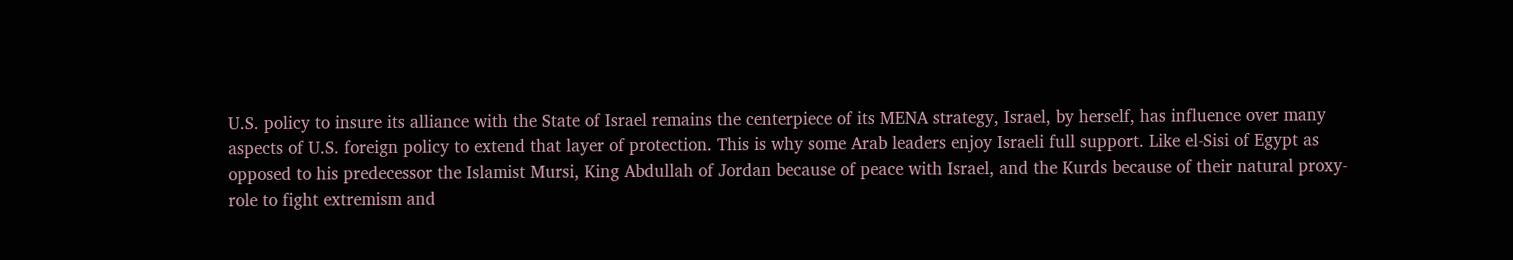U.S. policy to insure its alliance with the State of Israel remains the centerpiece of its MENA strategy, Israel, by herself, has influence over many aspects of U.S. foreign policy to extend that layer of protection. This is why some Arab leaders enjoy Israeli full support. Like el-Sisi of Egypt as opposed to his predecessor the Islamist Mursi, King Abdullah of Jordan because of peace with Israel, and the Kurds because of their natural proxy-role to fight extremism and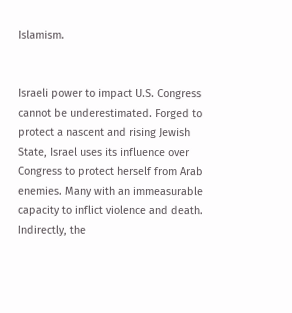Islamism.


Israeli power to impact U.S. Congress cannot be underestimated. Forged to protect a nascent and rising Jewish State, Israel uses its influence over Congress to protect herself from Arab enemies. Many with an immeasurable capacity to inflict violence and death. Indirectly, the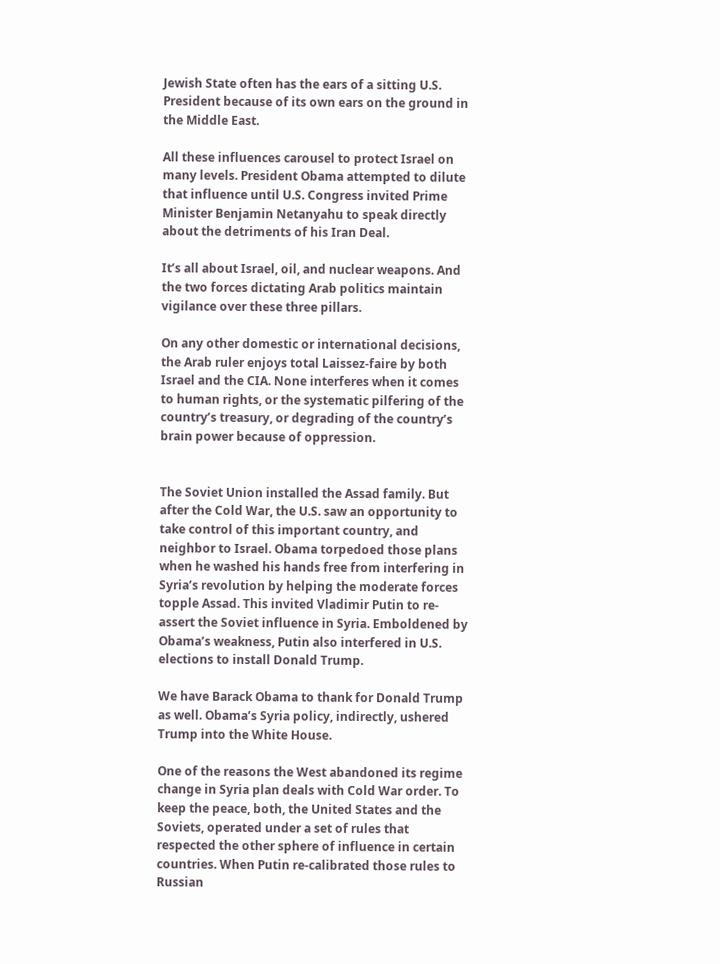Jewish State often has the ears of a sitting U.S. President because of its own ears on the ground in the Middle East.

All these influences carousel to protect Israel on many levels. President Obama attempted to dilute that influence until U.S. Congress invited Prime Minister Benjamin Netanyahu to speak directly about the detriments of his Iran Deal.

It’s all about Israel, oil, and nuclear weapons. And the two forces dictating Arab politics maintain vigilance over these three pillars.

On any other domestic or international decisions, the Arab ruler enjoys total Laissez-faire by both Israel and the CIA. None interferes when it comes to human rights, or the systematic pilfering of the country’s treasury, or degrading of the country’s brain power because of oppression.


The Soviet Union installed the Assad family. But after the Cold War, the U.S. saw an opportunity to take control of this important country, and neighbor to Israel. Obama torpedoed those plans when he washed his hands free from interfering in Syria’s revolution by helping the moderate forces topple Assad. This invited Vladimir Putin to re-assert the Soviet influence in Syria. Emboldened by Obama’s weakness, Putin also interfered in U.S. elections to install Donald Trump.

We have Barack Obama to thank for Donald Trump as well. Obama’s Syria policy, indirectly, ushered Trump into the White House.

One of the reasons the West abandoned its regime change in Syria plan deals with Cold War order. To keep the peace, both, the United States and the Soviets, operated under a set of rules that respected the other sphere of influence in certain countries. When Putin re-calibrated those rules to Russian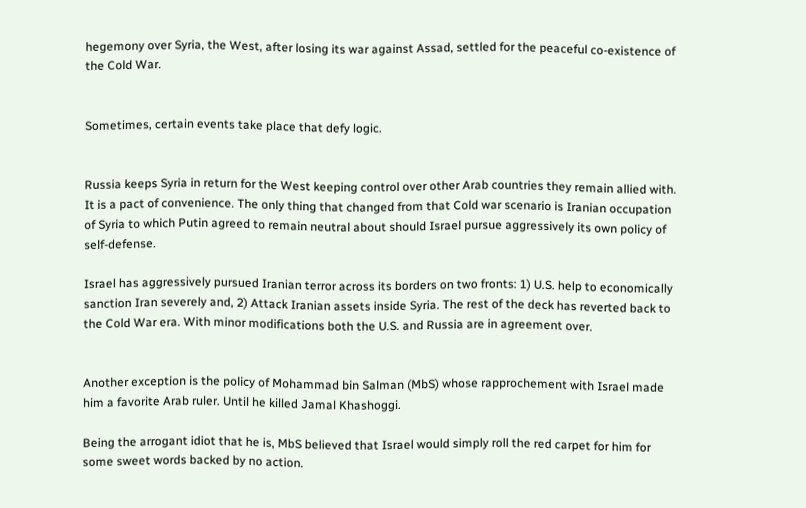hegemony over Syria, the West, after losing its war against Assad, settled for the peaceful co-existence of the Cold War.


Sometimes, certain events take place that defy logic.


Russia keeps Syria in return for the West keeping control over other Arab countries they remain allied with. It is a pact of convenience. The only thing that changed from that Cold war scenario is Iranian occupation of Syria to which Putin agreed to remain neutral about should Israel pursue aggressively its own policy of self-defense.

Israel has aggressively pursued Iranian terror across its borders on two fronts: 1) U.S. help to economically sanction Iran severely and, 2) Attack Iranian assets inside Syria. The rest of the deck has reverted back to the Cold War era. With minor modifications both the U.S. and Russia are in agreement over.


Another exception is the policy of Mohammad bin Salman (MbS) whose rapprochement with Israel made him a favorite Arab ruler. Until he killed Jamal Khashoggi.

Being the arrogant idiot that he is, MbS believed that Israel would simply roll the red carpet for him for some sweet words backed by no action.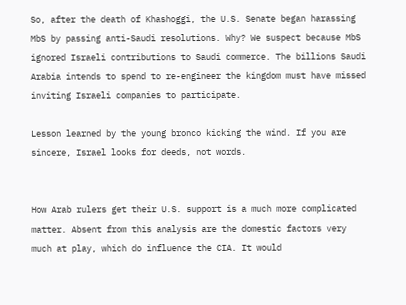So, after the death of Khashoggi, the U.S. Senate began harassing MbS by passing anti-Saudi resolutions. Why? We suspect because MbS ignored Israeli contributions to Saudi commerce. The billions Saudi Arabia intends to spend to re-engineer the kingdom must have missed inviting Israeli companies to participate.

Lesson learned by the young bronco kicking the wind. If you are sincere, Israel looks for deeds, not words.


How Arab rulers get their U.S. support is a much more complicated matter. Absent from this analysis are the domestic factors very much at play, which do influence the CIA. It would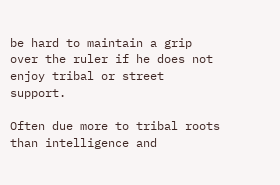be hard to maintain a grip over the ruler if he does not enjoy tribal or street support.

Often due more to tribal roots than intelligence and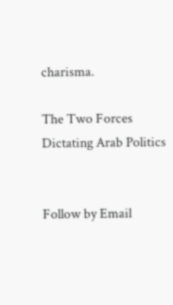charisma.

The Two Forces Dictating Arab Politics


Follow by Email